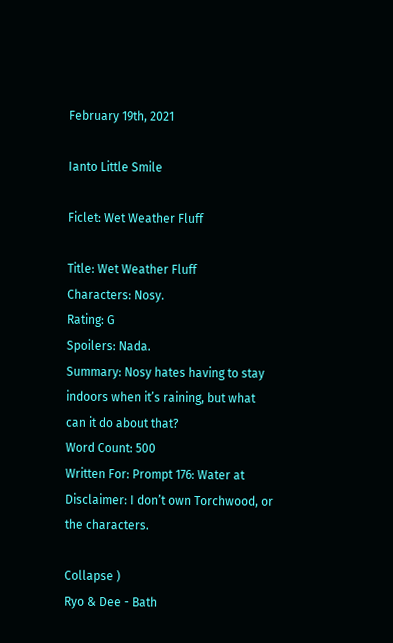February 19th, 2021

Ianto Little Smile

Ficlet: Wet Weather Fluff

Title: Wet Weather Fluff
Characters: Nosy.
Rating: G
Spoilers: Nada.
Summary: Nosy hates having to stay indoors when it’s raining, but what can it do about that?
Word Count: 500
Written For: Prompt 176: Water at
Disclaimer: I don’t own Torchwood, or the characters.

Collapse )
Ryo & Dee - Bath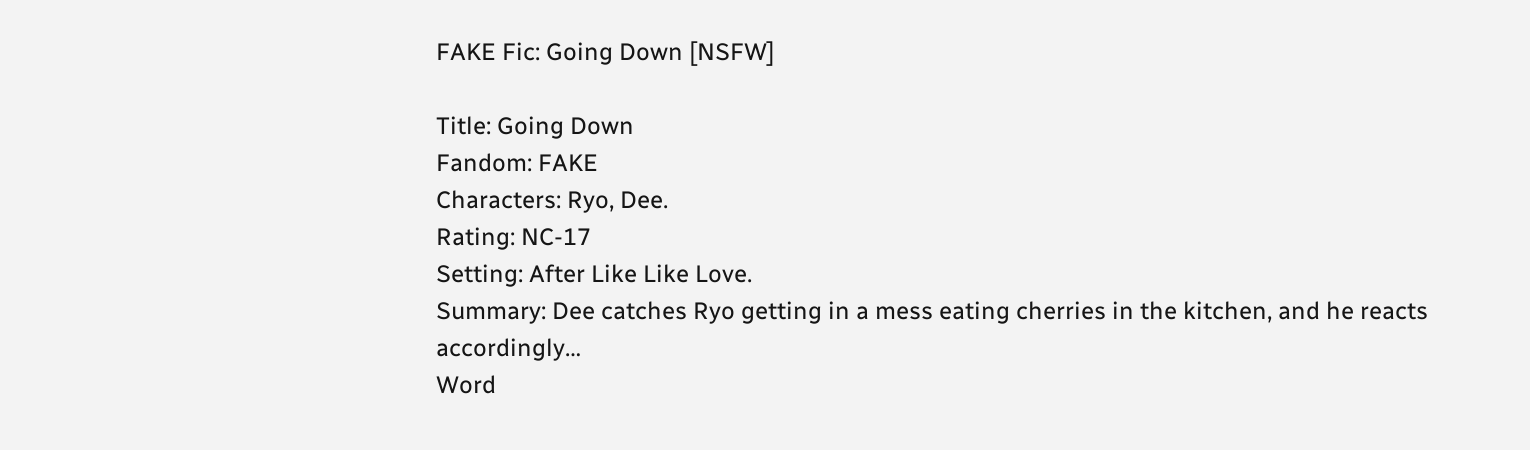FAKE Fic: Going Down [NSFW]

Title: Going Down
Fandom: FAKE
Characters: Ryo, Dee.
Rating: NC-17
Setting: After Like Like Love.
Summary: Dee catches Ryo getting in a mess eating cherries in the kitchen, and he reacts accordingly…
Word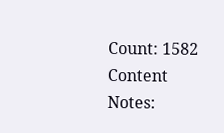Count: 1582
Content Notes: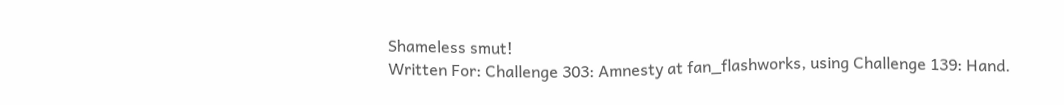Shameless smut!
Written For: Challenge 303: Amnesty at fan_flashworks, using Challenge 139: Hand.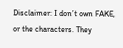Disclaimer: I don’t own FAKE, or the characters. They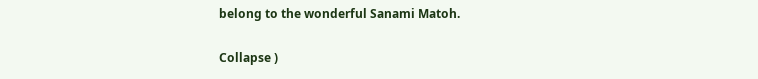belong to the wonderful Sanami Matoh.

Collapse )